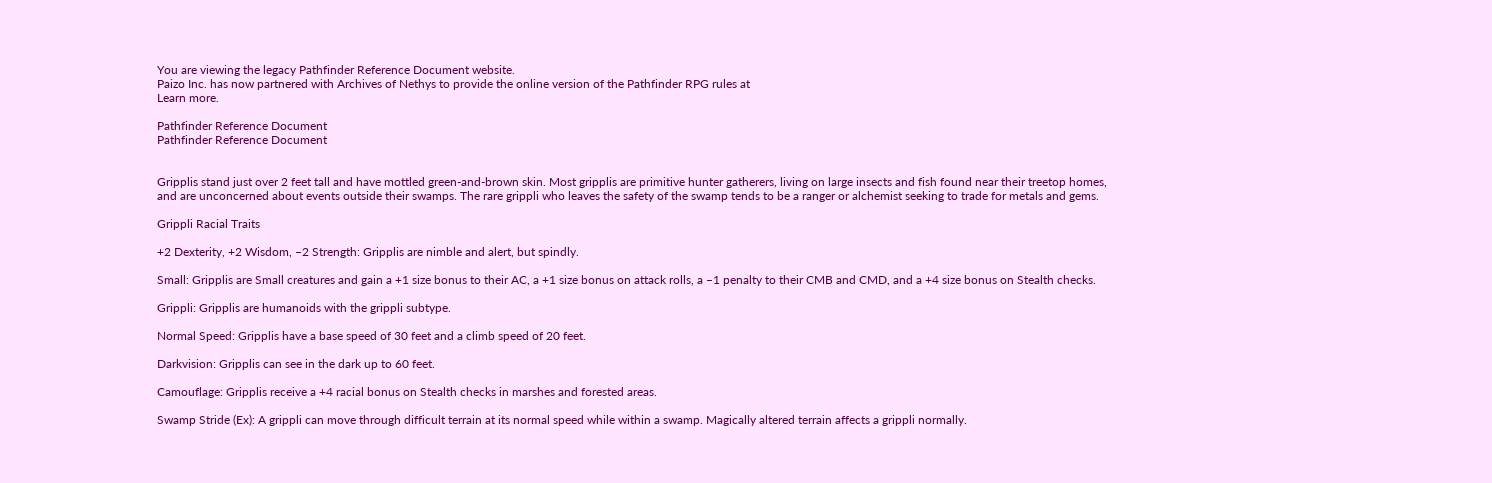You are viewing the legacy Pathfinder Reference Document website.
Paizo Inc. has now partnered with Archives of Nethys to provide the online version of the Pathfinder RPG rules at
Learn more.

Pathfinder Reference Document
Pathfinder Reference Document


Gripplis stand just over 2 feet tall and have mottled green-and-brown skin. Most gripplis are primitive hunter gatherers, living on large insects and fish found near their treetop homes, and are unconcerned about events outside their swamps. The rare grippli who leaves the safety of the swamp tends to be a ranger or alchemist seeking to trade for metals and gems.

Grippli Racial Traits

+2 Dexterity, +2 Wisdom, –2 Strength: Gripplis are nimble and alert, but spindly.

Small: Gripplis are Small creatures and gain a +1 size bonus to their AC, a +1 size bonus on attack rolls, a –1 penalty to their CMB and CMD, and a +4 size bonus on Stealth checks.

Grippli: Gripplis are humanoids with the grippli subtype.

Normal Speed: Gripplis have a base speed of 30 feet and a climb speed of 20 feet.

Darkvision: Gripplis can see in the dark up to 60 feet.

Camouflage: Gripplis receive a +4 racial bonus on Stealth checks in marshes and forested areas.

Swamp Stride (Ex): A grippli can move through difficult terrain at its normal speed while within a swamp. Magically altered terrain affects a grippli normally.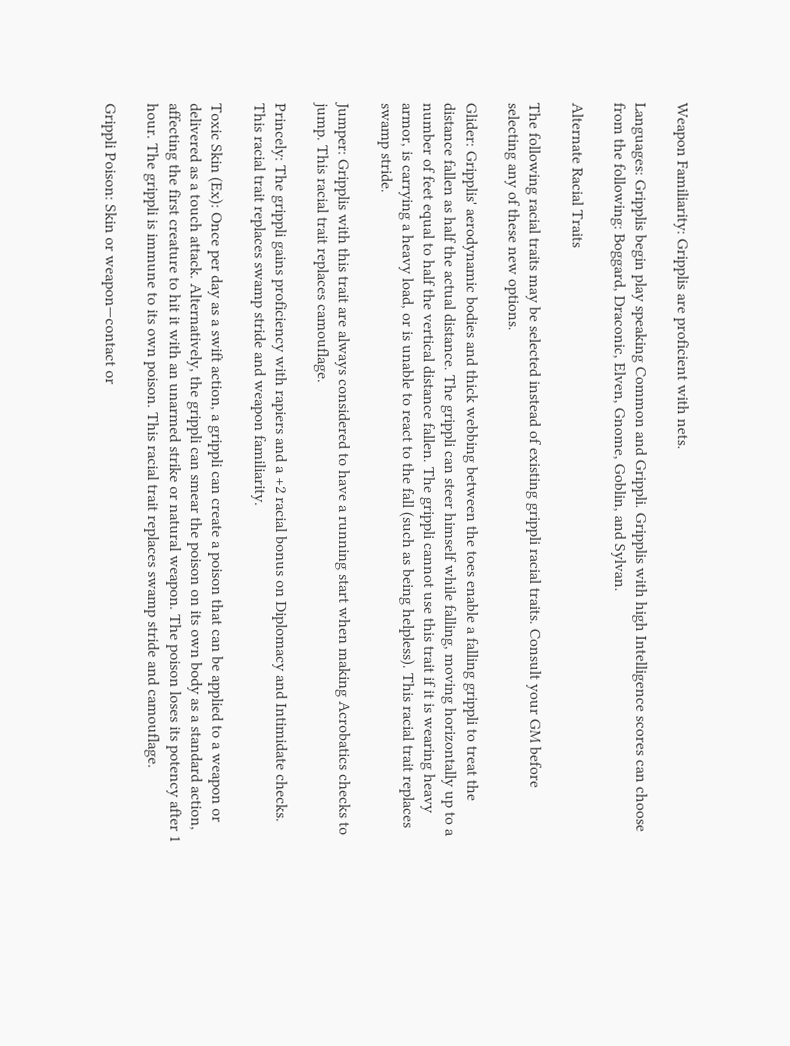Weapon Familiarity: Gripplis are proficient with nets.

Languages: Gripplis begin play speaking Common and Grippli. Gripplis with high Intelligence scores can choose from the following: Boggard, Draconic, Elven, Gnome, Goblin, and Sylvan.

Alternate Racial Traits

The following racial traits may be selected instead of existing grippli racial traits. Consult your GM before selecting any of these new options.

Glider: Gripplis' aerodynamic bodies and thick webbing between the toes enable a falling grippli to treat the distance fallen as half the actual distance. The grippli can steer himself while falling, moving horizontally up to a number of feet equal to half the vertical distance fallen. The grippli cannot use this trait if it is wearing heavy armor, is carrying a heavy load, or is unable to react to the fall (such as being helpless). This racial trait replaces swamp stride.

Jumper: Gripplis with this trait are always considered to have a running start when making Acrobatics checks to jump. This racial trait replaces camouflage.

Princely: The grippli gains proficiency with rapiers and a +2 racial bonus on Diplomacy and Intimidate checks. This racial trait replaces swamp stride and weapon familiarity.

Toxic Skin (Ex): Once per day as a swift action, a grippli can create a poison that can be applied to a weapon or delivered as a touch attack. Alternatively, the grippli can smear the poison on its own body as a standard action, affecting the first creature to hit it with an unarmed strike or natural weapon. The poison loses its potency after 1 hour. The grippli is immune to its own poison. This racial trait replaces swamp stride and camouflage.

Grippli Poison: Skin or weapon—contact or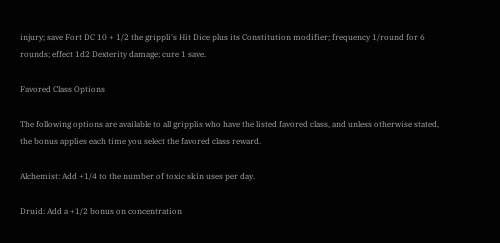injury; save Fort DC 10 + 1/2 the grippli's Hit Dice plus its Constitution modifier; frequency 1/round for 6 rounds; effect 1d2 Dexterity damage; cure 1 save.

Favored Class Options

The following options are available to all gripplis who have the listed favored class, and unless otherwise stated, the bonus applies each time you select the favored class reward.

Alchemist: Add +1/4 to the number of toxic skin uses per day.

Druid: Add a +1/2 bonus on concentration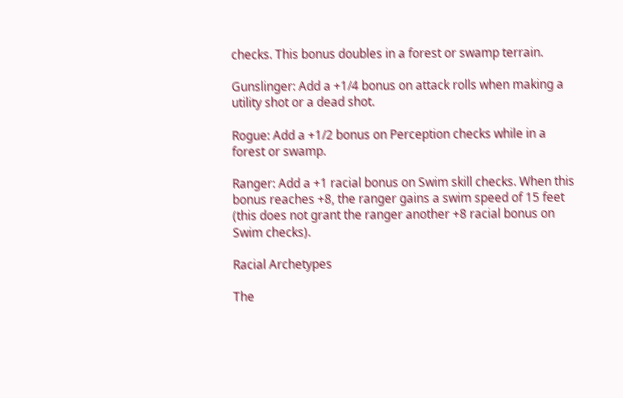checks. This bonus doubles in a forest or swamp terrain.

Gunslinger: Add a +1/4 bonus on attack rolls when making a utility shot or a dead shot.

Rogue: Add a +1/2 bonus on Perception checks while in a forest or swamp.

Ranger: Add a +1 racial bonus on Swim skill checks. When this bonus reaches +8, the ranger gains a swim speed of 15 feet (this does not grant the ranger another +8 racial bonus on Swim checks).

Racial Archetypes

The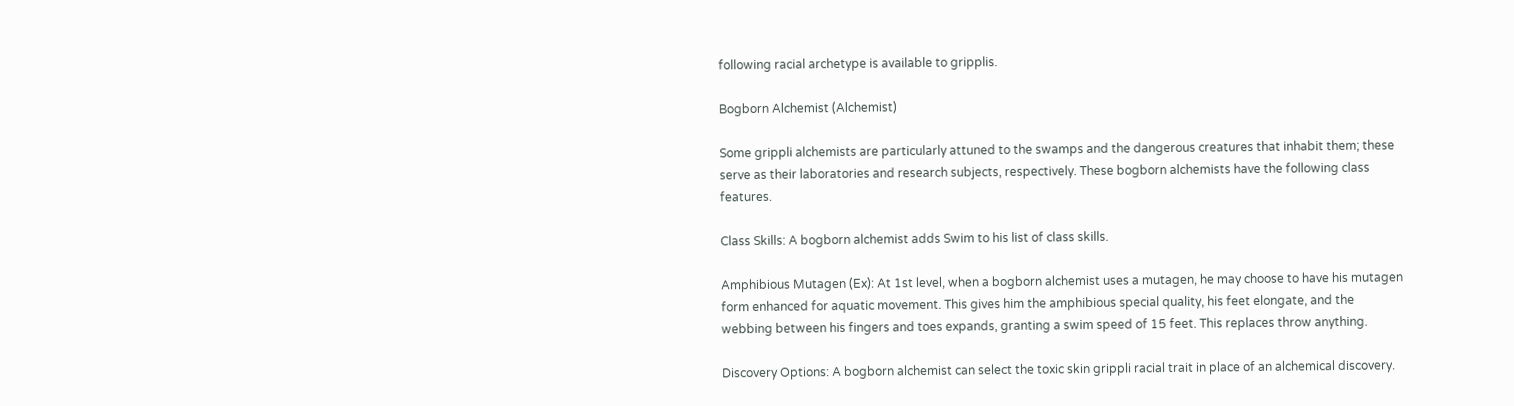following racial archetype is available to gripplis.

Bogborn Alchemist (Alchemist)

Some grippli alchemists are particularly attuned to the swamps and the dangerous creatures that inhabit them; these serve as their laboratories and research subjects, respectively. These bogborn alchemists have the following class features.

Class Skills: A bogborn alchemist adds Swim to his list of class skills.

Amphibious Mutagen (Ex): At 1st level, when a bogborn alchemist uses a mutagen, he may choose to have his mutagen form enhanced for aquatic movement. This gives him the amphibious special quality, his feet elongate, and the webbing between his fingers and toes expands, granting a swim speed of 15 feet. This replaces throw anything.

Discovery Options: A bogborn alchemist can select the toxic skin grippli racial trait in place of an alchemical discovery.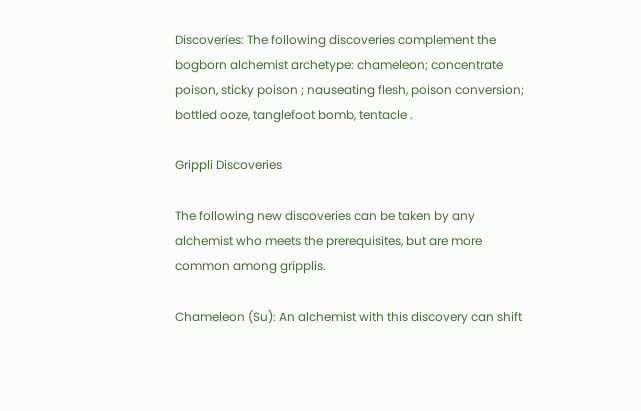Discoveries: The following discoveries complement the bogborn alchemist archetype: chameleon; concentrate poison, sticky poison ; nauseating flesh, poison conversion; bottled ooze, tanglefoot bomb, tentacle .

Grippli Discoveries

The following new discoveries can be taken by any alchemist who meets the prerequisites, but are more common among gripplis.

Chameleon (Su): An alchemist with this discovery can shift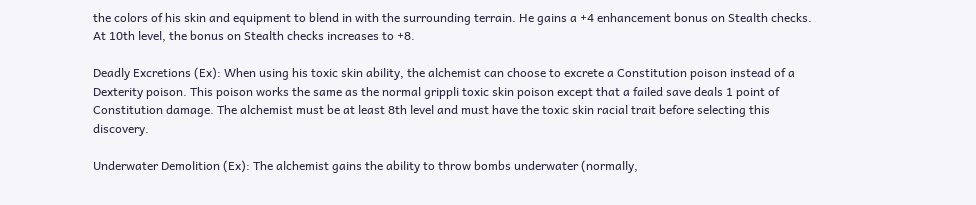the colors of his skin and equipment to blend in with the surrounding terrain. He gains a +4 enhancement bonus on Stealth checks. At 10th level, the bonus on Stealth checks increases to +8.

Deadly Excretions (Ex): When using his toxic skin ability, the alchemist can choose to excrete a Constitution poison instead of a Dexterity poison. This poison works the same as the normal grippli toxic skin poison except that a failed save deals 1 point of Constitution damage. The alchemist must be at least 8th level and must have the toxic skin racial trait before selecting this discovery.

Underwater Demolition (Ex): The alchemist gains the ability to throw bombs underwater (normally,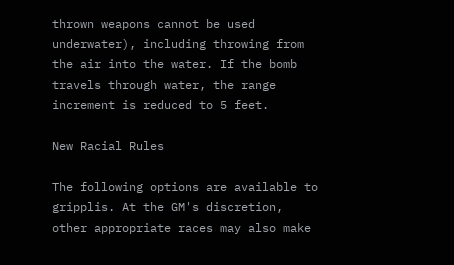thrown weapons cannot be used underwater), including throwing from the air into the water. If the bomb travels through water, the range increment is reduced to 5 feet.

New Racial Rules

The following options are available to gripplis. At the GM's discretion, other appropriate races may also make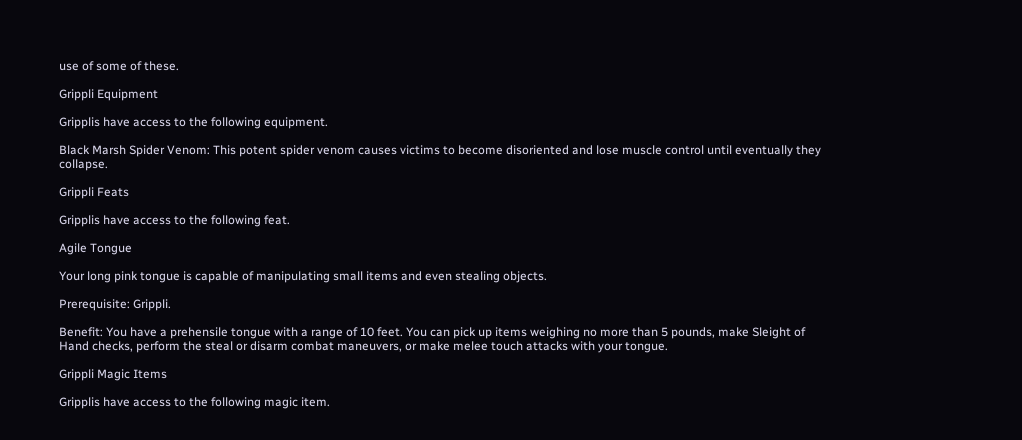use of some of these.

Grippli Equipment

Gripplis have access to the following equipment.

Black Marsh Spider Venom: This potent spider venom causes victims to become disoriented and lose muscle control until eventually they collapse.

Grippli Feats

Gripplis have access to the following feat.

Agile Tongue

Your long pink tongue is capable of manipulating small items and even stealing objects.

Prerequisite: Grippli.

Benefit: You have a prehensile tongue with a range of 10 feet. You can pick up items weighing no more than 5 pounds, make Sleight of Hand checks, perform the steal or disarm combat maneuvers, or make melee touch attacks with your tongue.

Grippli Magic Items

Gripplis have access to the following magic item.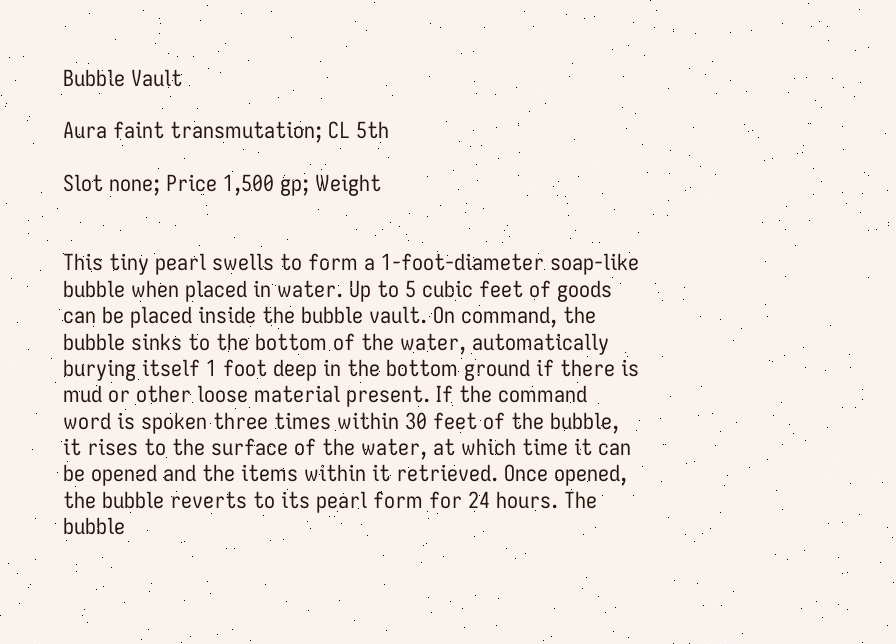Bubble Vault

Aura faint transmutation; CL 5th

Slot none; Price 1,500 gp; Weight


This tiny pearl swells to form a 1-foot-diameter soap-like bubble when placed in water. Up to 5 cubic feet of goods can be placed inside the bubble vault. On command, the bubble sinks to the bottom of the water, automatically burying itself 1 foot deep in the bottom ground if there is mud or other loose material present. If the command word is spoken three times within 30 feet of the bubble, it rises to the surface of the water, at which time it can be opened and the items within it retrieved. Once opened, the bubble reverts to its pearl form for 24 hours. The bubble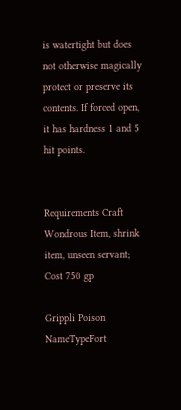is watertight but does not otherwise magically protect or preserve its contents. If forced open, it has hardness 1 and 5 hit points.


Requirements Craft Wondrous Item, shrink item, unseen servant; Cost 750 gp

Grippli Poison
NameTypeFort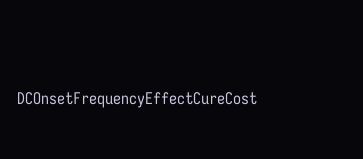DCOnsetFrequencyEffectCureCost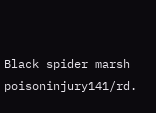Black spider marsh poisoninjury141/rd.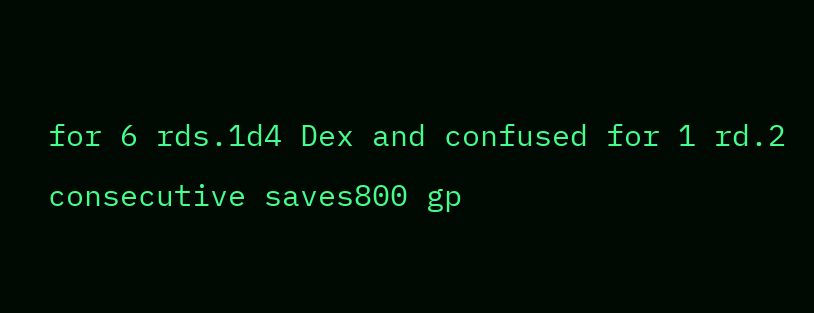for 6 rds.1d4 Dex and confused for 1 rd.2 consecutive saves800 gp